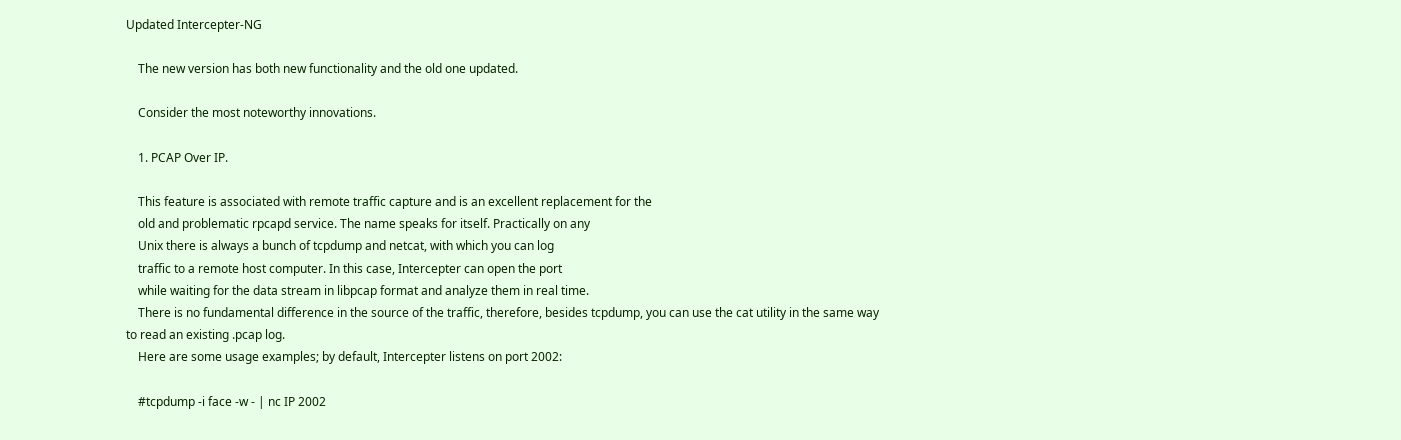Updated Intercepter-NG

    The new version has both new functionality and the old one updated.

    Consider the most noteworthy innovations.

    1. PCAP Over IP.

    This feature is associated with remote traffic capture and is an excellent replacement for the
    old and problematic rpcapd service. The name speaks for itself. Practically on any
    Unix there is always a bunch of tcpdump and netcat, with which you can log
    traffic to a remote host computer. In this case, Intercepter can open the port
    while waiting for the data stream in libpcap format and analyze them in real time.
    There is no fundamental difference in the source of the traffic, therefore, besides tcpdump, you can use the cat utility in the same way to read an existing .pcap log.
    Here are some usage examples; by default, Intercepter listens on port 2002:

    #tcpdump -i face -w - | nc IP 2002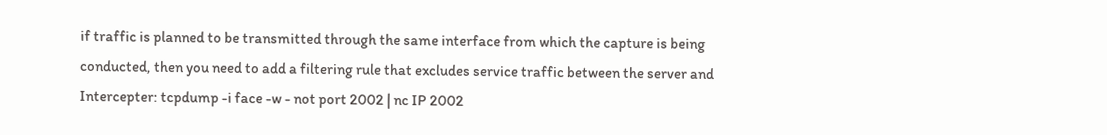if traffic is planned to be transmitted through the same interface from which the capture is being conducted, then you need to add a filtering rule that excludes service traffic between the server and Intercepter: tcpdump -i face -w - not port 2002 | nc IP 2002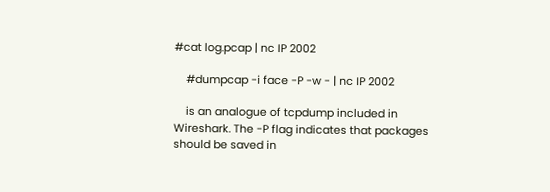#cat log.pcap | nc IP 2002

    #dumpcap -i face -P -w - | nc IP 2002

    is an analogue of tcpdump included in Wireshark. The -P flag indicates that packages should be saved in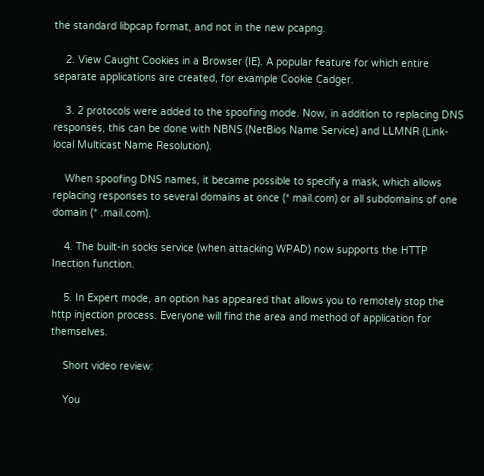the standard libpcap format, and not in the new pcapng.

    2. View Caught Cookies in a Browser (IE). A popular feature for which entire separate applications are created, for example Cookie Cadger.

    3. 2 protocols were added to the spoofing mode. Now, in addition to replacing DNS responses, this can be done with NBNS (NetBios Name Service) and LLMNR (Link-local Multicast Name Resolution).

    When spoofing DNS names, it became possible to specify a mask, which allows replacing responses to several domains at once (* mail.com) or all subdomains of one domain (* .mail.com).

    4. The built-in socks service (when attacking WPAD) now supports the HTTP Inection function.

    5. In Expert mode, an option has appeared that allows you to remotely stop the http injection process. Everyone will find the area and method of application for themselves.

    Short video review:

    You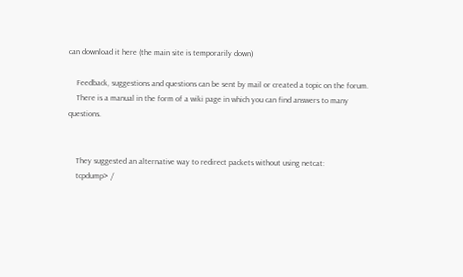can download it here (the main site is temporarily down)

    Feedback, suggestions and questions can be sent by mail or created a topic on the forum.
    There is a manual in the form of a wiki page in which you can find answers to many questions.


    They suggested an alternative way to redirect packets without using netcat:
    tcpdump> /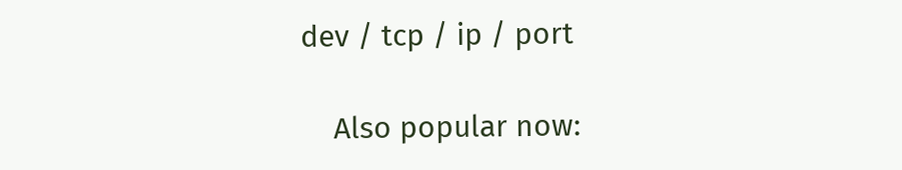dev / tcp / ip / port

    Also popular now: